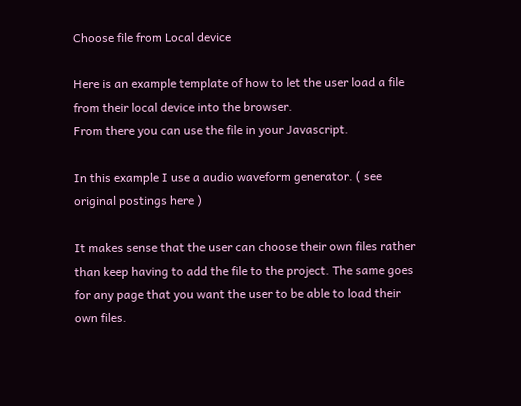Choose file from Local device

Here is an example template of how to let the user load a file from their local device into the browser.
From there you can use the file in your Javascript.

In this example I use a audio waveform generator. ( see original postings here )

It makes sense that the user can choose their own files rather than keep having to add the file to the project. The same goes for any page that you want the user to be able to load their own files.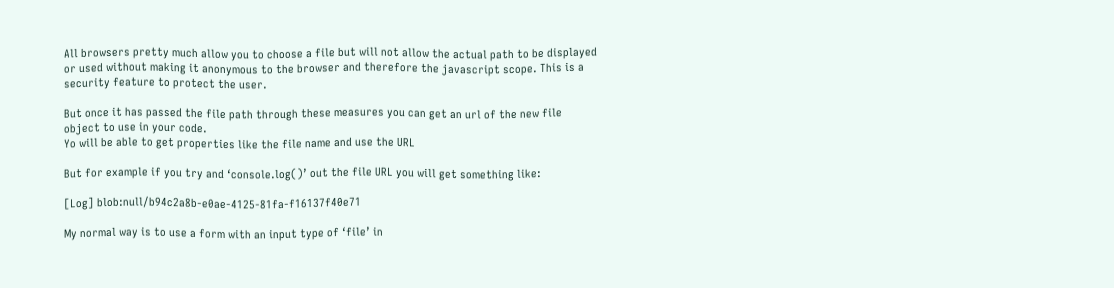All browsers pretty much allow you to choose a file but will not allow the actual path to be displayed or used without making it anonymous to the browser and therefore the javascript scope. This is a security feature to protect the user.

But once it has passed the file path through these measures you can get an url of the new file object to use in your code.
Yo will be able to get properties like the file name and use the URL

But for example if you try and ‘console.log()’ out the file URL you will get something like:

[Log] blob:null/b94c2a8b-e0ae-4125-81fa-f16137f40e71

My normal way is to use a form with an input type of ‘file’ in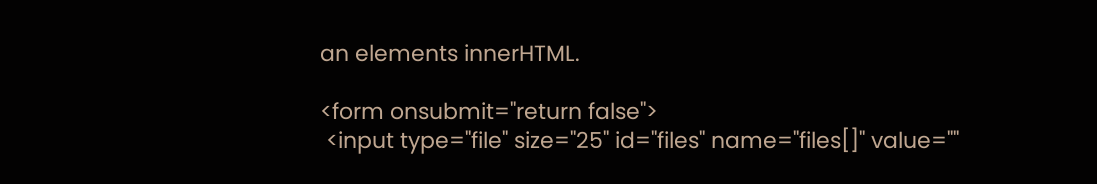an elements innerHTML.

<form onsubmit="return false">
 <input type="file" size="25" id="files" name="files[]" value=""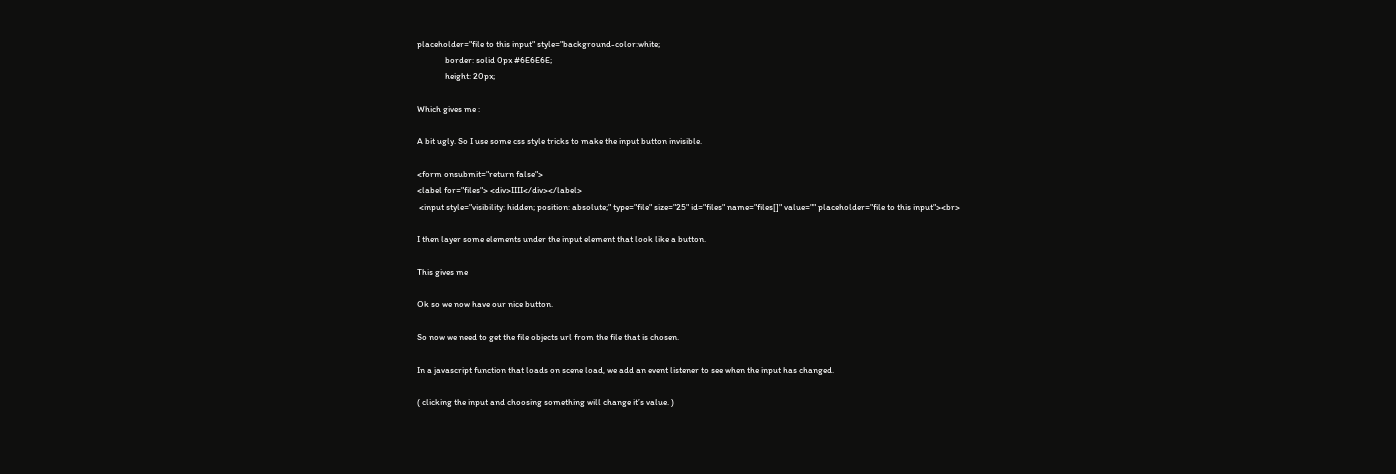placeholder="file to this input" style="background-color:white;
              border: solid 0px #6E6E6E;
              height: 20px;

Which gives me :

A bit ugly. So I use some css style tricks to make the input button invisible.

<form onsubmit="return false">
<label for="files"> <div>IIII</div></label>
 <input style="visibility: hidden; position: absolute;" type="file" size="25" id="files" name="files[]" value="" placeholder="file to this input"><br>

I then layer some elements under the input element that look like a button.

This gives me

Ok so we now have our nice button.

So now we need to get the file objects url from the file that is chosen.

In a javascript function that loads on scene load, we add an event listener to see when the input has changed.

( clicking the input and choosing something will change it’s value. )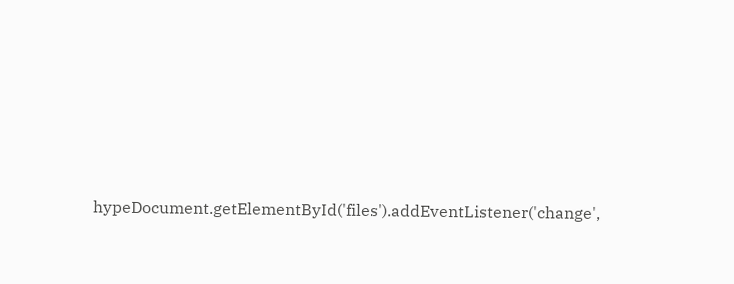hypeDocument.getElementById('files').addEventListener('change',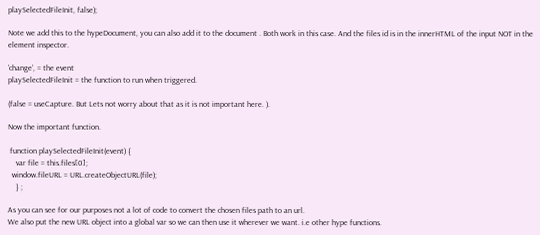playSelectedFileInit, false);

Note we add this to the hypeDocument, you can also add it to the document . Both work in this case. And the files id is in the innerHTML of the input NOT in the element inspector.

‘change’, = the event
playSelectedFileInit = the function to run when triggered.

(false = useCapture. But Lets not worry about that as it is not important here. ).

Now the important function.

 function playSelectedFileInit(event) {
    var file = this.files[0];
  window.fileURL = URL.createObjectURL(file);
    } ;

As you can see for our purposes not a lot of code to convert the chosen files path to an url.
We also put the new URL object into a global var so we can then use it wherever we want. i.e other hype functions.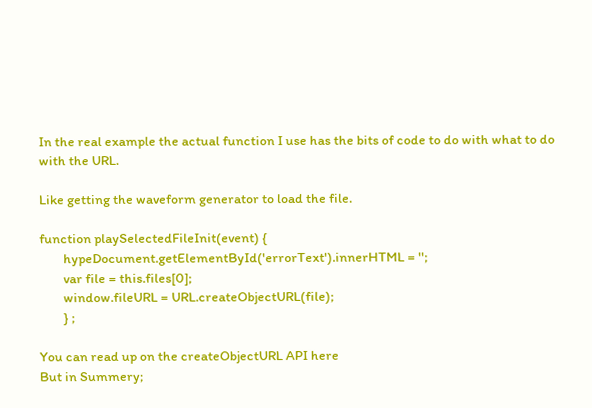In the real example the actual function I use has the bits of code to do with what to do with the URL.

Like getting the waveform generator to load the file.

function playSelectedFileInit(event) {
        hypeDocument.getElementById('errorText').innerHTML = '';
        var file = this.files[0];
        window.fileURL = URL.createObjectURL(file);
        } ;

You can read up on the createObjectURL API here
But in Summery;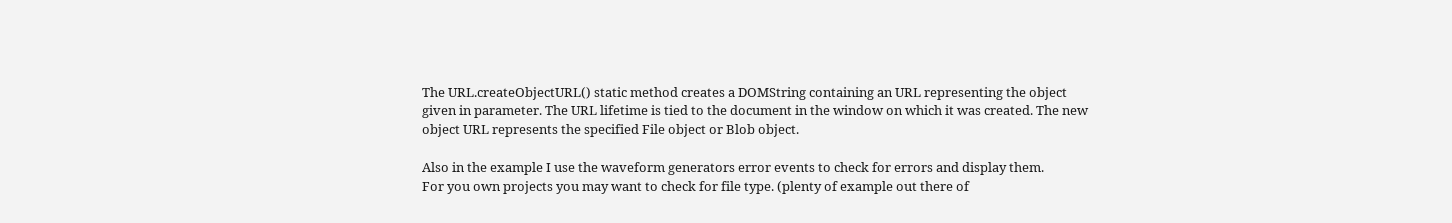The URL.createObjectURL() static method creates a DOMString containing an URL representing the object given in parameter. The URL lifetime is tied to the document in the window on which it was created. The new object URL represents the specified File object or Blob object.

Also in the example I use the waveform generators error events to check for errors and display them.
For you own projects you may want to check for file type. (plenty of example out there of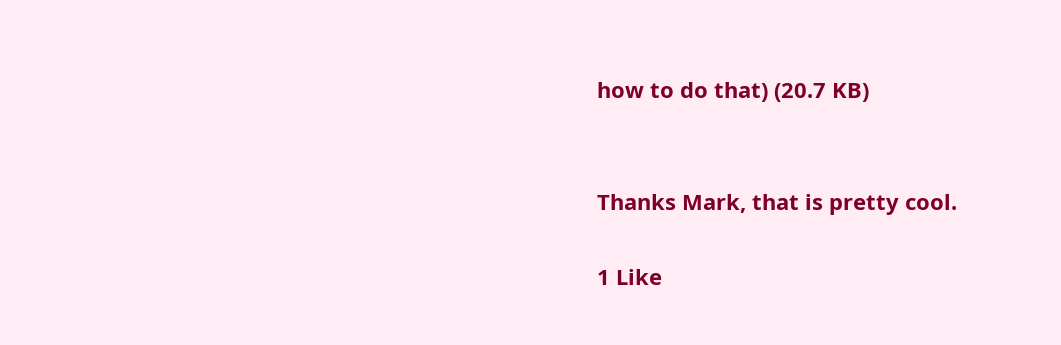how to do that) (20.7 KB)


Thanks Mark, that is pretty cool.

1 Like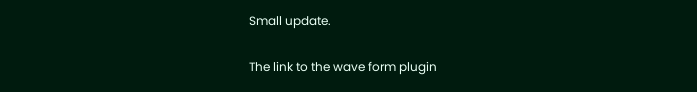Small update.

The link to the wave form plugin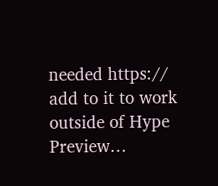needed https:// add to it to work outside of Hype Preview…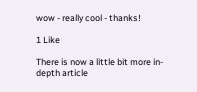wow - really cool - thanks!

1 Like

There is now a little bit more in-depth article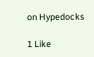on Hypedocks

1 Like